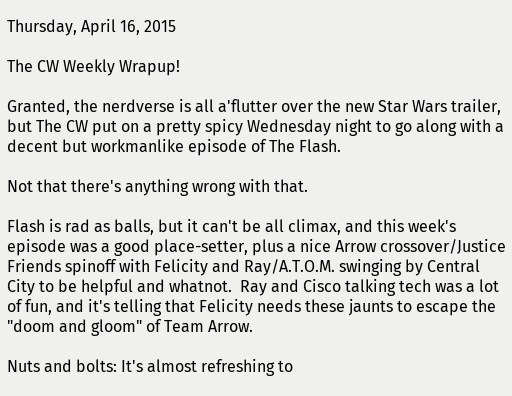Thursday, April 16, 2015

The CW Weekly Wrapup!

Granted, the nerdverse is all a'flutter over the new Star Wars trailer, but The CW put on a pretty spicy Wednesday night to go along with a decent but workmanlike episode of The Flash.

Not that there's anything wrong with that.

Flash is rad as balls, but it can't be all climax, and this week's episode was a good place-setter, plus a nice Arrow crossover/Justice Friends spinoff with Felicity and Ray/A.T.O.M. swinging by Central City to be helpful and whatnot.  Ray and Cisco talking tech was a lot of fun, and it's telling that Felicity needs these jaunts to escape the "doom and gloom" of Team Arrow.

Nuts and bolts: It's almost refreshing to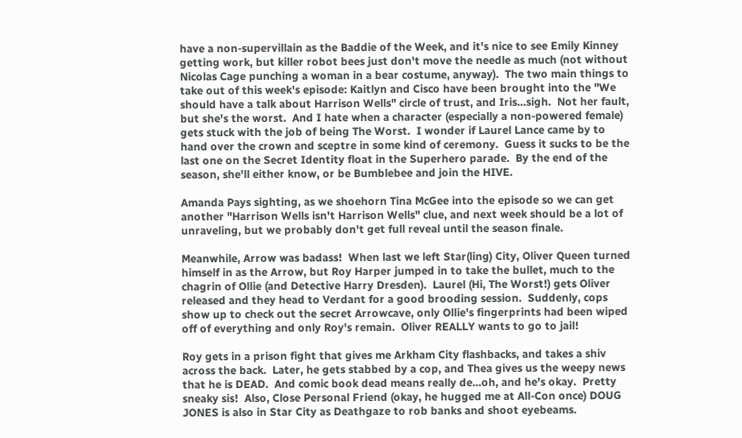have a non-supervillain as the Baddie of the Week, and it's nice to see Emily Kinney getting work, but killer robot bees just don't move the needle as much (not without Nicolas Cage punching a woman in a bear costume, anyway).  The two main things to take out of this week's episode: Kaitlyn and Cisco have been brought into the "We should have a talk about Harrison Wells" circle of trust, and Iris...sigh.  Not her fault, but she's the worst.  And I hate when a character (especially a non-powered female) gets stuck with the job of being The Worst.  I wonder if Laurel Lance came by to hand over the crown and sceptre in some kind of ceremony.  Guess it sucks to be the last one on the Secret Identity float in the Superhero parade.  By the end of the season, she'll either know, or be Bumblebee and join the HIVE.

Amanda Pays sighting, as we shoehorn Tina McGee into the episode so we can get another "Harrison Wells isn't Harrison Wells" clue, and next week should be a lot of unraveling, but we probably don't get full reveal until the season finale.

Meanwhile, Arrow was badass!  When last we left Star(ling) City, Oliver Queen turned himself in as the Arrow, but Roy Harper jumped in to take the bullet, much to the chagrin of Ollie (and Detective Harry Dresden).  Laurel (Hi, The Worst!) gets Oliver released and they head to Verdant for a good brooding session.  Suddenly, cops show up to check out the secret Arrowcave, only Ollie's fingerprints had been wiped off of everything and only Roy's remain.  Oliver REALLY wants to go to jail!

Roy gets in a prison fight that gives me Arkham City flashbacks, and takes a shiv across the back.  Later, he gets stabbed by a cop, and Thea gives us the weepy news that he is DEAD.  And comic book dead means really de...oh, and he's okay.  Pretty sneaky sis!  Also, Close Personal Friend (okay, he hugged me at All-Con once) DOUG JONES is also in Star City as Deathgaze to rob banks and shoot eyebeams.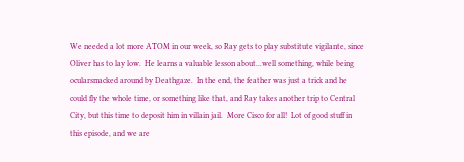We needed a lot more ATOM in our week, so Ray gets to play substitute vigilante, since Oliver has to lay low.  He learns a valuable lesson about...well something, while being ocularsmacked around by Deathgaze.  In the end, the feather was just a trick and he could fly the whole time, or something like that, and Ray takes another trip to Central City, but this time to deposit him in villain jail.  More Cisco for all!  Lot of good stuff in this episode, and we are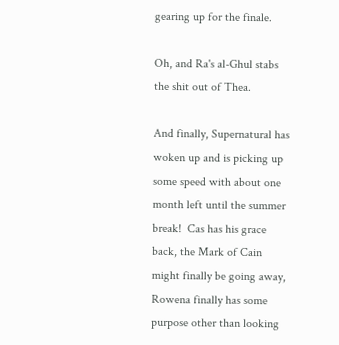gearing up for the finale.

Oh, and Ra's al-Ghul stabs the shit out of Thea.

And finally, Supernatural has woken up and is picking up some speed with about one month left until the summer break!  Cas has his grace back, the Mark of Cain might finally be going away, Rowena finally has some purpose other than looking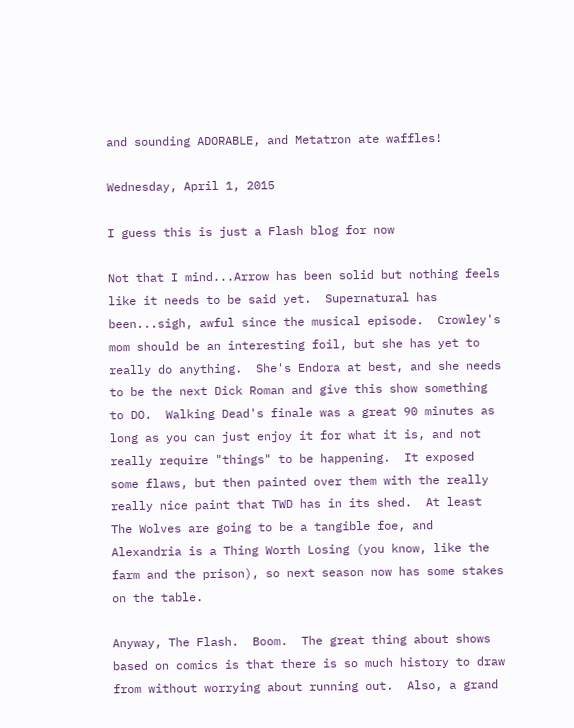and sounding ADORABLE, and Metatron ate waffles!

Wednesday, April 1, 2015

I guess this is just a Flash blog for now

Not that I mind...Arrow has been solid but nothing feels like it needs to be said yet.  Supernatural has been...sigh, awful since the musical episode.  Crowley's mom should be an interesting foil, but she has yet to really do anything.  She's Endora at best, and she needs to be the next Dick Roman and give this show something to DO.  Walking Dead's finale was a great 90 minutes as long as you can just enjoy it for what it is, and not really require "things" to be happening.  It exposed some flaws, but then painted over them with the really really nice paint that TWD has in its shed.  At least The Wolves are going to be a tangible foe, and Alexandria is a Thing Worth Losing (you know, like the farm and the prison), so next season now has some stakes on the table.

Anyway, The Flash.  Boom.  The great thing about shows based on comics is that there is so much history to draw from without worrying about running out.  Also, a grand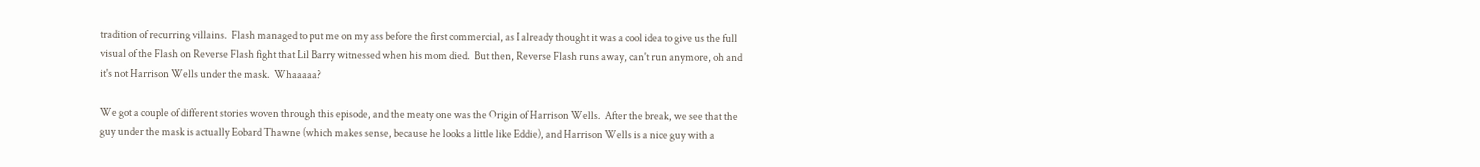tradition of recurring villains.  Flash managed to put me on my ass before the first commercial, as I already thought it was a cool idea to give us the full visual of the Flash on Reverse Flash fight that Lil Barry witnessed when his mom died.  But then, Reverse Flash runs away, can't run anymore, oh and it's not Harrison Wells under the mask.  Whaaaaa?

We got a couple of different stories woven through this episode, and the meaty one was the Origin of Harrison Wells.  After the break, we see that the guy under the mask is actually Eobard Thawne (which makes sense, because he looks a little like Eddie), and Harrison Wells is a nice guy with a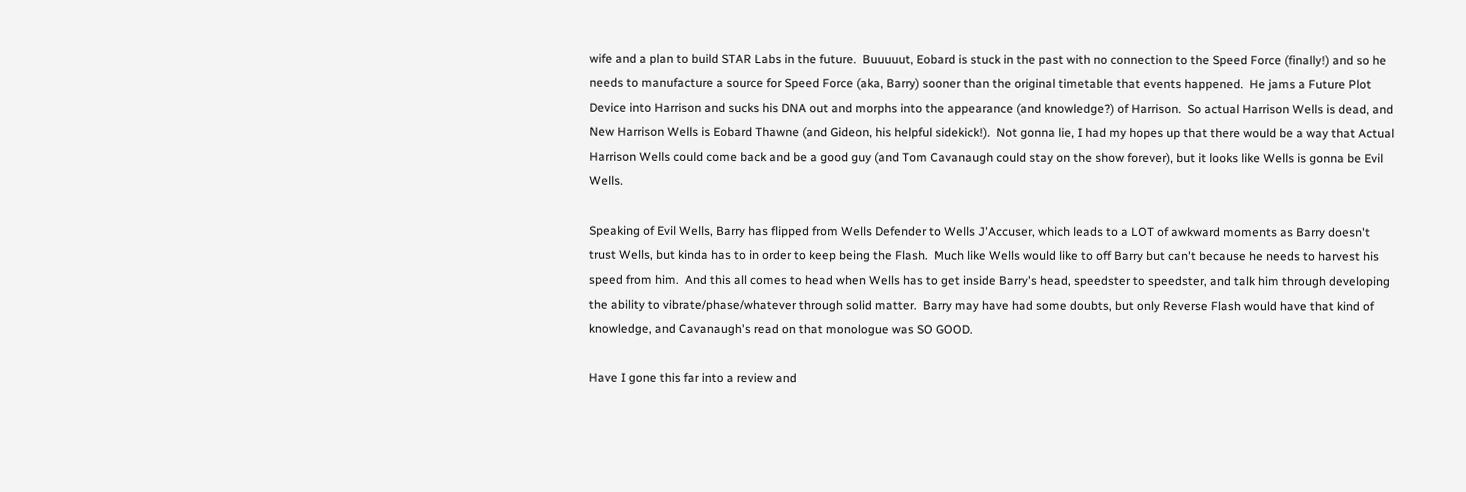wife and a plan to build STAR Labs in the future.  Buuuuut, Eobard is stuck in the past with no connection to the Speed Force (finally!) and so he needs to manufacture a source for Speed Force (aka, Barry) sooner than the original timetable that events happened.  He jams a Future Plot Device into Harrison and sucks his DNA out and morphs into the appearance (and knowledge?) of Harrison.  So actual Harrison Wells is dead, and New Harrison Wells is Eobard Thawne (and Gideon, his helpful sidekick!).  Not gonna lie, I had my hopes up that there would be a way that Actual Harrison Wells could come back and be a good guy (and Tom Cavanaugh could stay on the show forever), but it looks like Wells is gonna be Evil Wells.

Speaking of Evil Wells, Barry has flipped from Wells Defender to Wells J'Accuser, which leads to a LOT of awkward moments as Barry doesn't trust Wells, but kinda has to in order to keep being the Flash.  Much like Wells would like to off Barry but can't because he needs to harvest his speed from him.  And this all comes to head when Wells has to get inside Barry's head, speedster to speedster, and talk him through developing the ability to vibrate/phase/whatever through solid matter.  Barry may have had some doubts, but only Reverse Flash would have that kind of knowledge, and Cavanaugh's read on that monologue was SO GOOD.

Have I gone this far into a review and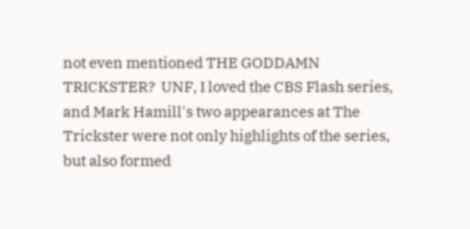not even mentioned THE GODDAMN TRICKSTER?  UNF, I loved the CBS Flash series, and Mark Hamill's two appearances at The Trickster were not only highlights of the series, but also formed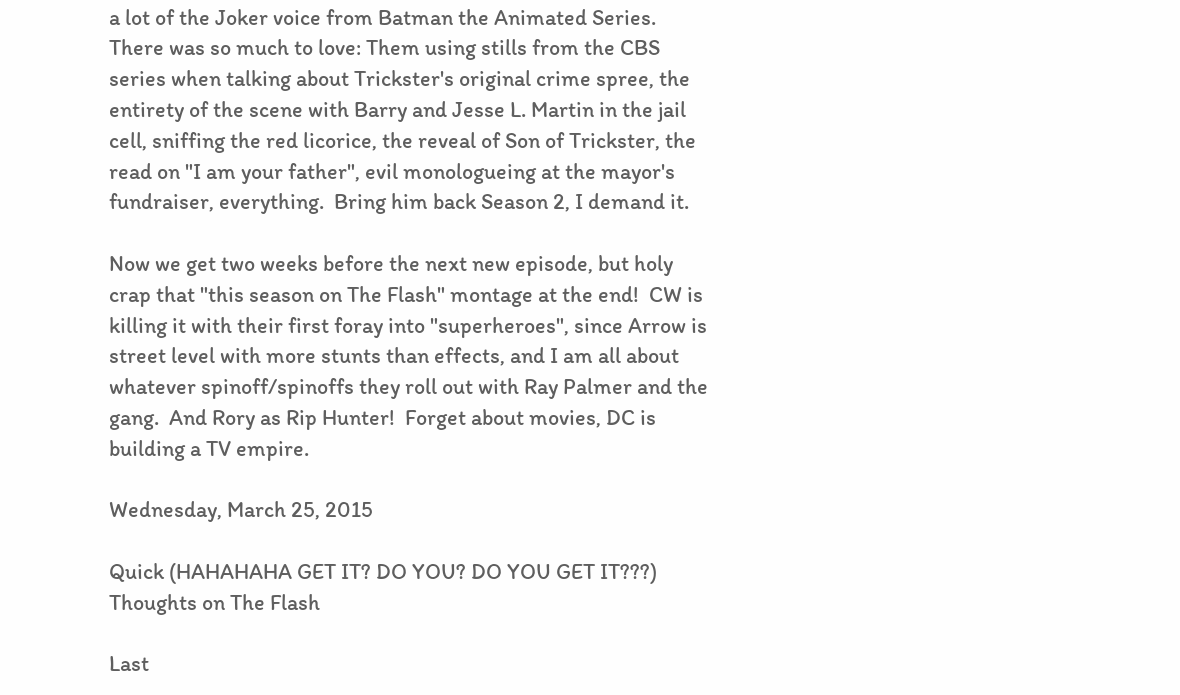a lot of the Joker voice from Batman the Animated Series.  There was so much to love: Them using stills from the CBS series when talking about Trickster's original crime spree, the entirety of the scene with Barry and Jesse L. Martin in the jail cell, sniffing the red licorice, the reveal of Son of Trickster, the read on "I am your father", evil monologueing at the mayor's fundraiser, everything.  Bring him back Season 2, I demand it.

Now we get two weeks before the next new episode, but holy crap that "this season on The Flash" montage at the end!  CW is killing it with their first foray into "superheroes", since Arrow is street level with more stunts than effects, and I am all about whatever spinoff/spinoffs they roll out with Ray Palmer and the gang.  And Rory as Rip Hunter!  Forget about movies, DC is building a TV empire.

Wednesday, March 25, 2015

Quick (HAHAHAHA GET IT? DO YOU? DO YOU GET IT???) Thoughts on The Flash

Last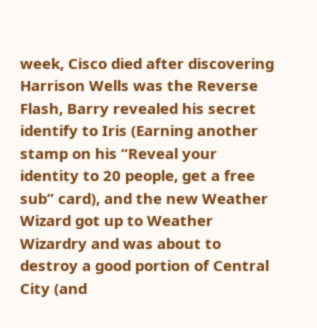week, Cisco died after discovering Harrison Wells was the Reverse Flash, Barry revealed his secret identify to Iris (Earning another stamp on his “Reveal your identity to 20 people, get a free sub” card), and the new Weather Wizard got up to Weather Wizardry and was about to destroy a good portion of Central City (and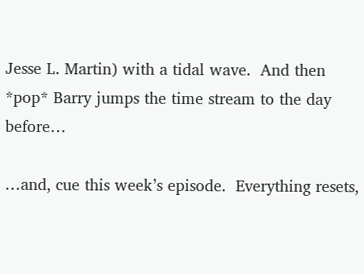Jesse L. Martin) with a tidal wave.  And then *pop* Barry jumps the time stream to the day before…

…and, cue this week’s episode.  Everything resets,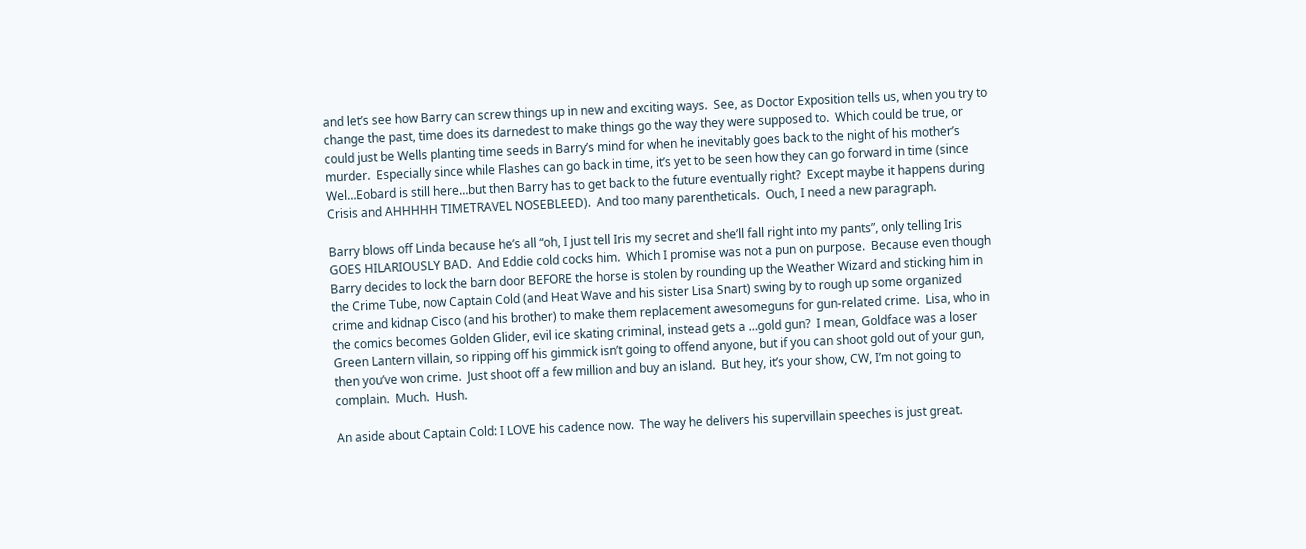and let’s see how Barry can screw things up in new and exciting ways.  See, as Doctor Exposition tells us, when you try to change the past, time does its darnedest to make things go the way they were supposed to.  Which could be true, or could just be Wells planting time seeds in Barry’s mind for when he inevitably goes back to the night of his mother’s murder.  Especially since while Flashes can go back in time, it’s yet to be seen how they can go forward in time (since Wel…Eobard is still here…but then Barry has to get back to the future eventually right?  Except maybe it happens during Crisis and AHHHHH TIMETRAVEL NOSEBLEED).  And too many parentheticals.  Ouch, I need a new paragraph.

Barry blows off Linda because he’s all “oh, I just tell Iris my secret and she’ll fall right into my pants”, only telling Iris GOES HILARIOUSLY BAD.  And Eddie cold cocks him.  Which I promise was not a pun on purpose.  Because even though Barry decides to lock the barn door BEFORE the horse is stolen by rounding up the Weather Wizard and sticking him in the Crime Tube, now Captain Cold (and Heat Wave and his sister Lisa Snart) swing by to rough up some organized crime and kidnap Cisco (and his brother) to make them replacement awesomeguns for gun-related crime.  Lisa, who in the comics becomes Golden Glider, evil ice skating criminal, instead gets a …gold gun?  I mean, Goldface was a loser Green Lantern villain, so ripping off his gimmick isn’t going to offend anyone, but if you can shoot gold out of your gun, then you’ve won crime.  Just shoot off a few million and buy an island.  But hey, it’s your show, CW, I’m not going to complain.  Much.  Hush.

An aside about Captain Cold: I LOVE his cadence now.  The way he delivers his supervillain speeches is just great.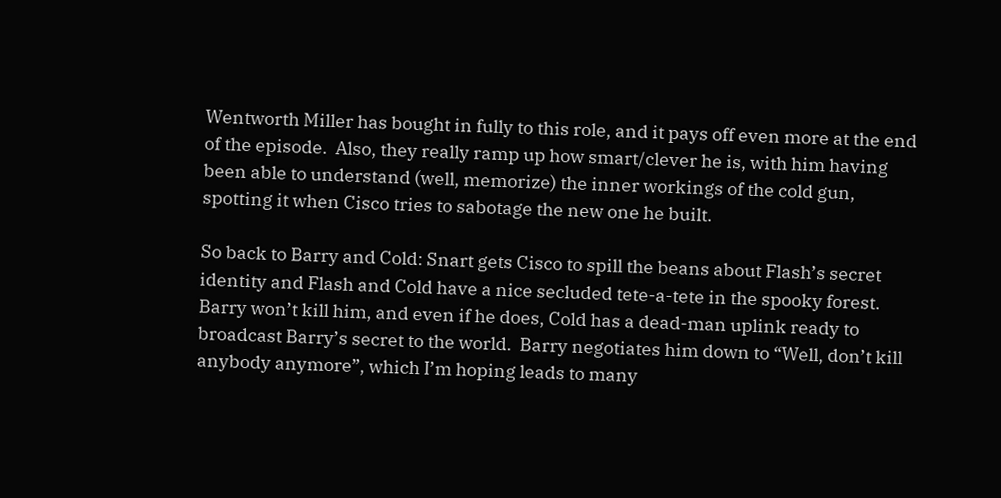Wentworth Miller has bought in fully to this role, and it pays off even more at the end of the episode.  Also, they really ramp up how smart/clever he is, with him having been able to understand (well, memorize) the inner workings of the cold gun, spotting it when Cisco tries to sabotage the new one he built.

So back to Barry and Cold: Snart gets Cisco to spill the beans about Flash’s secret identity and Flash and Cold have a nice secluded tete-a-tete in the spooky forest.  Barry won’t kill him, and even if he does, Cold has a dead-man uplink ready to broadcast Barry’s secret to the world.  Barry negotiates him down to “Well, don’t kill anybody anymore”, which I’m hoping leads to many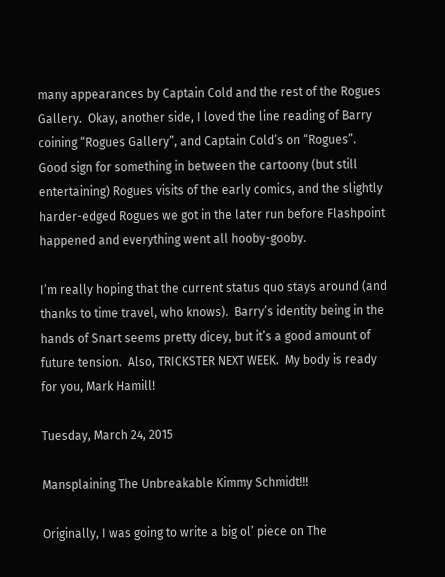many appearances by Captain Cold and the rest of the Rogues Gallery.  Okay, another side, I loved the line reading of Barry coining “Rogues Gallery”, and Captain Cold’s on “Rogues”.  Good sign for something in between the cartoony (but still entertaining) Rogues visits of the early comics, and the slightly harder-edged Rogues we got in the later run before Flashpoint happened and everything went all hooby-gooby.

I’m really hoping that the current status quo stays around (and thanks to time travel, who knows).  Barry’s identity being in the hands of Snart seems pretty dicey, but it’s a good amount of future tension.  Also, TRICKSTER NEXT WEEK.  My body is ready for you, Mark Hamill!

Tuesday, March 24, 2015

Mansplaining The Unbreakable Kimmy Schmidt!!!

Originally, I was going to write a big ol’ piece on The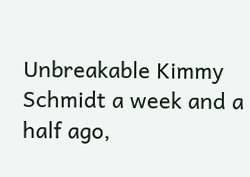Unbreakable Kimmy Schmidt a week and a half ago,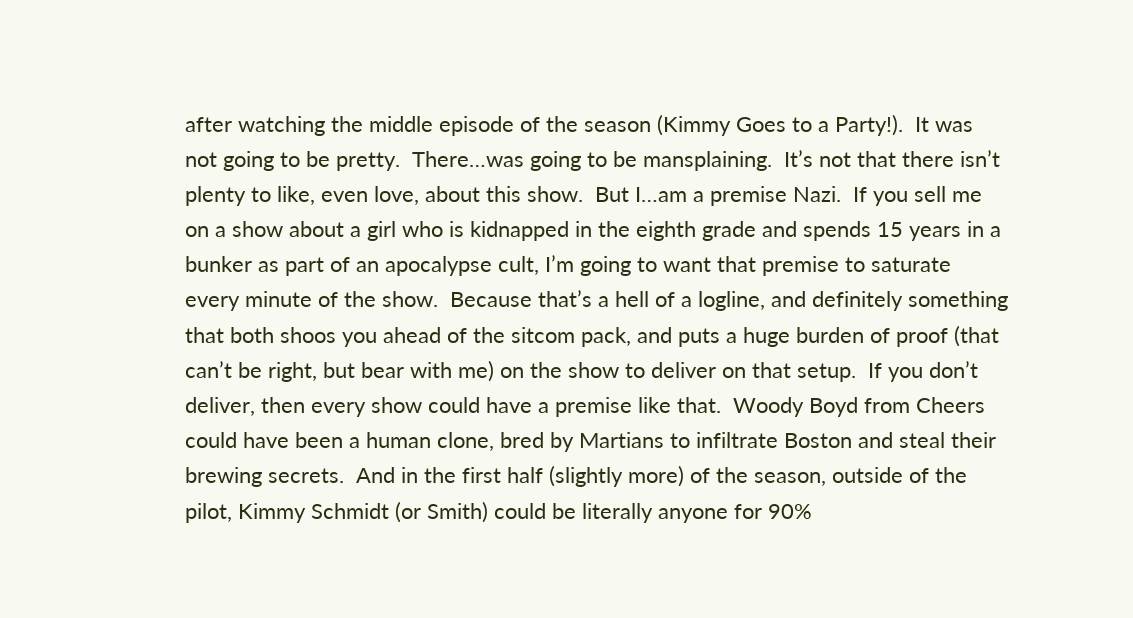after watching the middle episode of the season (Kimmy Goes to a Party!).  It was not going to be pretty.  There…was going to be mansplaining.  It’s not that there isn’t plenty to like, even love, about this show.  But I…am a premise Nazi.  If you sell me on a show about a girl who is kidnapped in the eighth grade and spends 15 years in a bunker as part of an apocalypse cult, I’m going to want that premise to saturate every minute of the show.  Because that’s a hell of a logline, and definitely something that both shoos you ahead of the sitcom pack, and puts a huge burden of proof (that can’t be right, but bear with me) on the show to deliver on that setup.  If you don’t deliver, then every show could have a premise like that.  Woody Boyd from Cheers could have been a human clone, bred by Martians to infiltrate Boston and steal their brewing secrets.  And in the first half (slightly more) of the season, outside of the pilot, Kimmy Schmidt (or Smith) could be literally anyone for 90%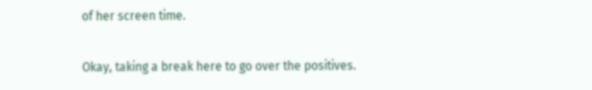of her screen time.

Okay, taking a break here to go over the positives.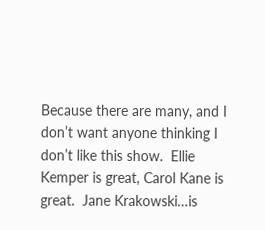Because there are many, and I don’t want anyone thinking I don’t like this show.  Ellie Kemper is great, Carol Kane is great.  Jane Krakowski…is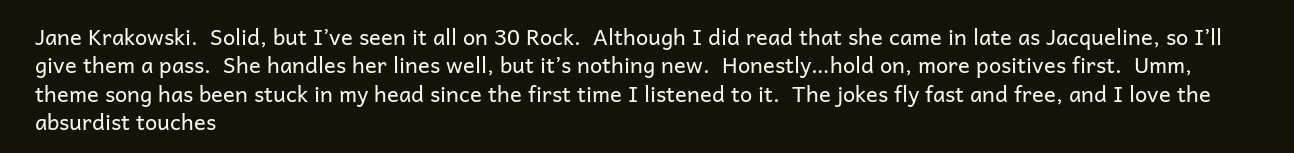Jane Krakowski.  Solid, but I’ve seen it all on 30 Rock.  Although I did read that she came in late as Jacqueline, so I’ll give them a pass.  She handles her lines well, but it’s nothing new.  Honestly…hold on, more positives first.  Umm, theme song has been stuck in my head since the first time I listened to it.  The jokes fly fast and free, and I love the absurdist touches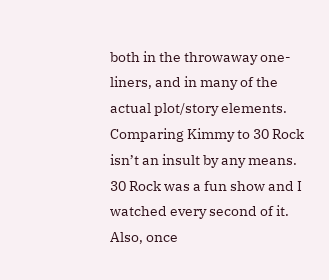both in the throwaway one-liners, and in many of the actual plot/story elements.  Comparing Kimmy to 30 Rock isn’t an insult by any means.  30 Rock was a fun show and I watched every second of it.  Also, once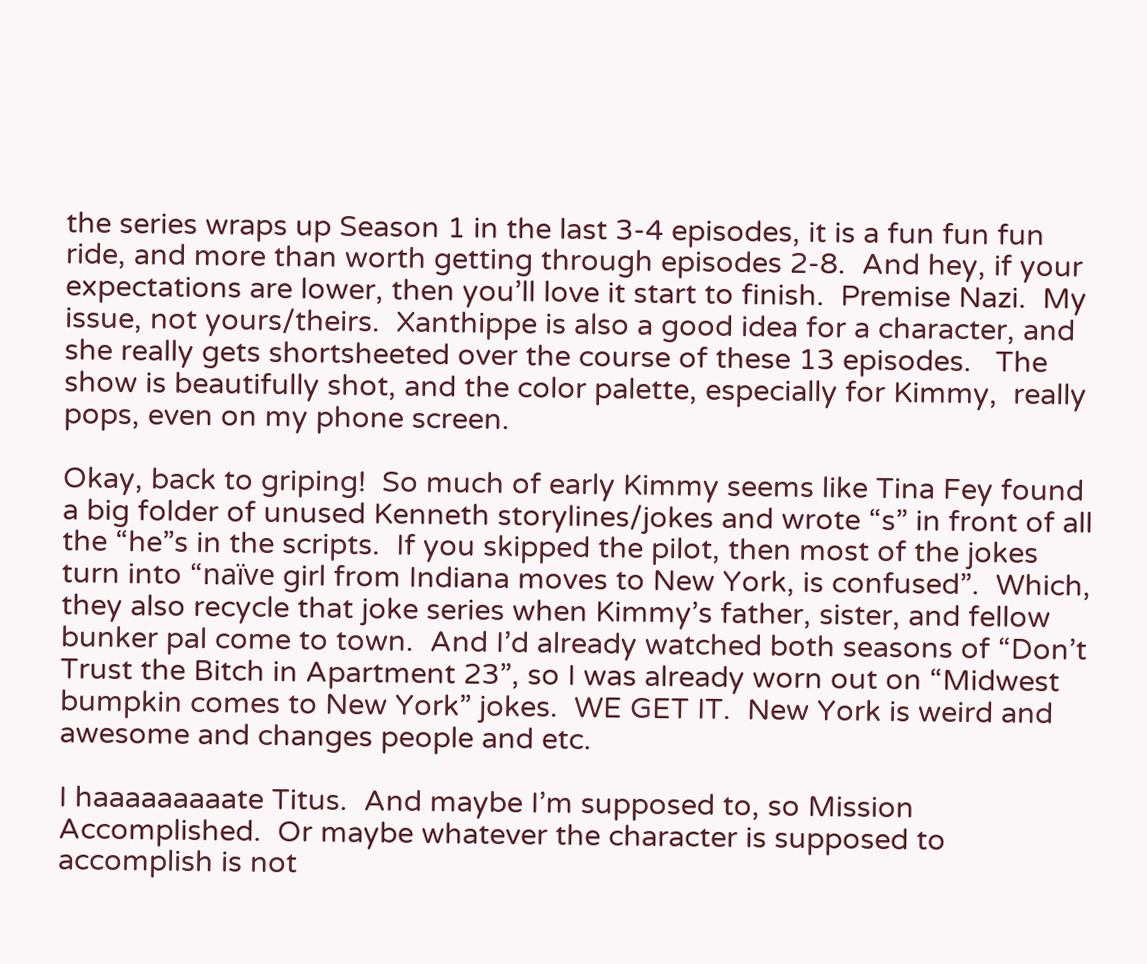the series wraps up Season 1 in the last 3-4 episodes, it is a fun fun fun ride, and more than worth getting through episodes 2-8.  And hey, if your expectations are lower, then you’ll love it start to finish.  Premise Nazi.  My issue, not yours/theirs.  Xanthippe is also a good idea for a character, and she really gets shortsheeted over the course of these 13 episodes.   The show is beautifully shot, and the color palette, especially for Kimmy,  really pops, even on my phone screen.

Okay, back to griping!  So much of early Kimmy seems like Tina Fey found a big folder of unused Kenneth storylines/jokes and wrote “s” in front of all the “he”s in the scripts.  If you skipped the pilot, then most of the jokes turn into “naïve girl from Indiana moves to New York, is confused”.  Which, they also recycle that joke series when Kimmy’s father, sister, and fellow bunker pal come to town.  And I’d already watched both seasons of “Don’t Trust the Bitch in Apartment 23”, so I was already worn out on “Midwest bumpkin comes to New York” jokes.  WE GET IT.  New York is weird and awesome and changes people and etc.

I haaaaaaaaate Titus.  And maybe I’m supposed to, so Mission Accomplished.  Or maybe whatever the character is supposed to accomplish is not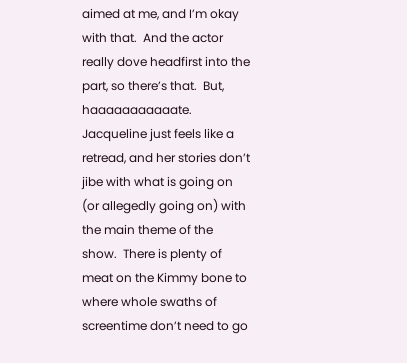aimed at me, and I’m okay with that.  And the actor really dove headfirst into the part, so there’s that.  But, haaaaaaaaaaate.    Jacqueline just feels like a retread, and her stories don’t jibe with what is going on (or allegedly going on) with the main theme of the show.  There is plenty of meat on the Kimmy bone to where whole swaths of screentime don’t need to go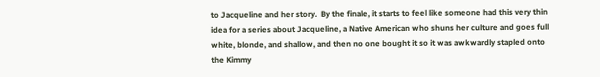to Jacqueline and her story.  By the finale, it starts to feel like someone had this very thin idea for a series about Jacqueline, a Native American who shuns her culture and goes full white, blonde, and shallow, and then no one bought it so it was awkwardly stapled onto the Kimmy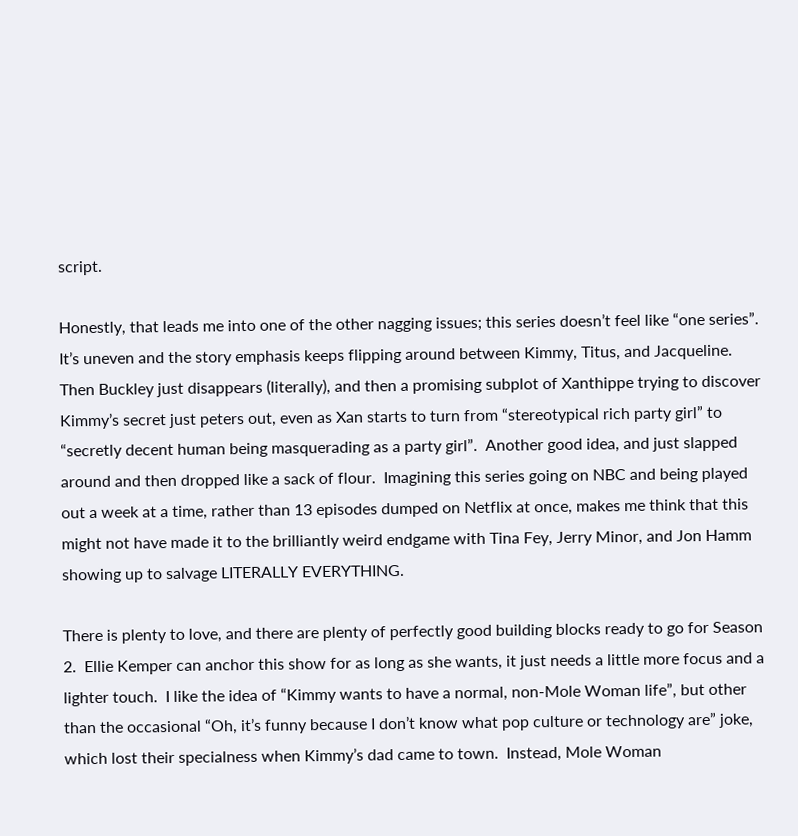script.

Honestly, that leads me into one of the other nagging issues; this series doesn’t feel like “one series”.  It’s uneven and the story emphasis keeps flipping around between Kimmy, Titus, and Jacqueline.  Then Buckley just disappears (literally), and then a promising subplot of Xanthippe trying to discover Kimmy’s secret just peters out, even as Xan starts to turn from “stereotypical rich party girl” to “secretly decent human being masquerading as a party girl”.  Another good idea, and just slapped around and then dropped like a sack of flour.  Imagining this series going on NBC and being played out a week at a time, rather than 13 episodes dumped on Netflix at once, makes me think that this might not have made it to the brilliantly weird endgame with Tina Fey, Jerry Minor, and Jon Hamm showing up to salvage LITERALLY EVERYTHING.

There is plenty to love, and there are plenty of perfectly good building blocks ready to go for Season 2.  Ellie Kemper can anchor this show for as long as she wants, it just needs a little more focus and a lighter touch.  I like the idea of “Kimmy wants to have a normal, non-Mole Woman life”, but other than the occasional “Oh, it’s funny because I don’t know what pop culture or technology are” joke, which lost their specialness when Kimmy’s dad came to town.  Instead, Mole Woman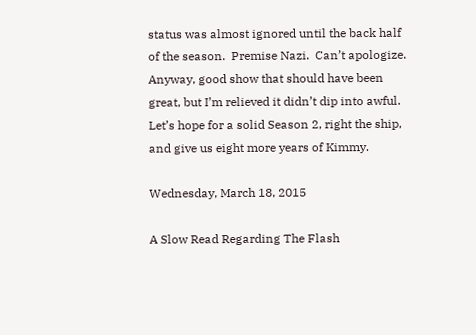status was almost ignored until the back half of the season.  Premise Nazi.  Can’t apologize.  Anyway, good show that should have been great, but I’m relieved it didn’t dip into awful.  Let’s hope for a solid Season 2, right the ship, and give us eight more years of Kimmy.

Wednesday, March 18, 2015

A Slow Read Regarding The Flash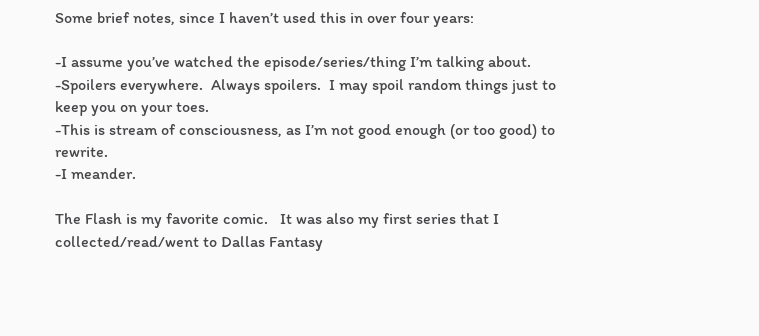Some brief notes, since I haven’t used this in over four years:

-I assume you’ve watched the episode/series/thing I’m talking about.
-Spoilers everywhere.  Always spoilers.  I may spoil random things just to keep you on your toes.
-This is stream of consciousness, as I’m not good enough (or too good) to rewrite.
-I meander.

The Flash is my favorite comic.   It was also my first series that I collected/read/went to Dallas Fantasy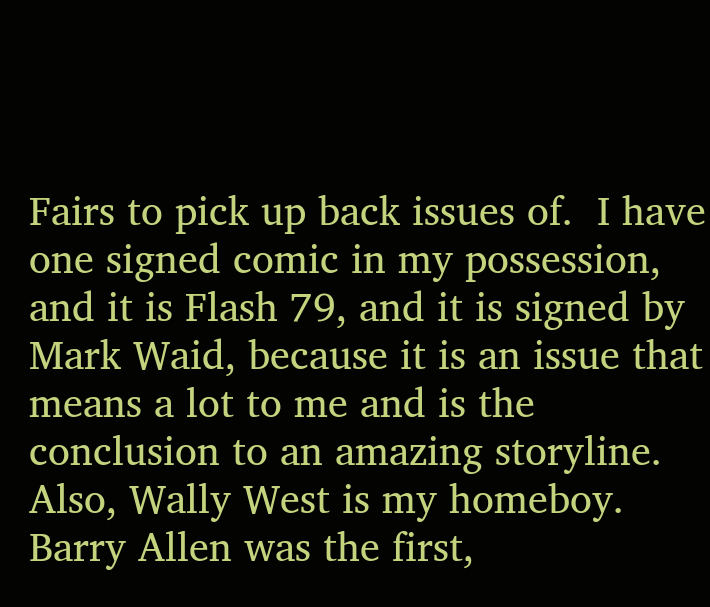Fairs to pick up back issues of.  I have one signed comic in my possession, and it is Flash 79, and it is signed by Mark Waid, because it is an issue that means a lot to me and is the conclusion to an amazing storyline.  Also, Wally West is my homeboy.  Barry Allen was the first,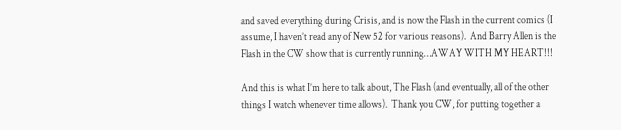and saved everything during Crisis, and is now the Flash in the current comics (I assume, I haven’t read any of New 52 for various reasons).  And Barry Allen is the Flash in the CW show that is currently running…AWAY WITH MY HEART!!!

And this is what I’m here to talk about, The Flash (and eventually, all of the other things I watch whenever time allows).  Thank you CW, for putting together a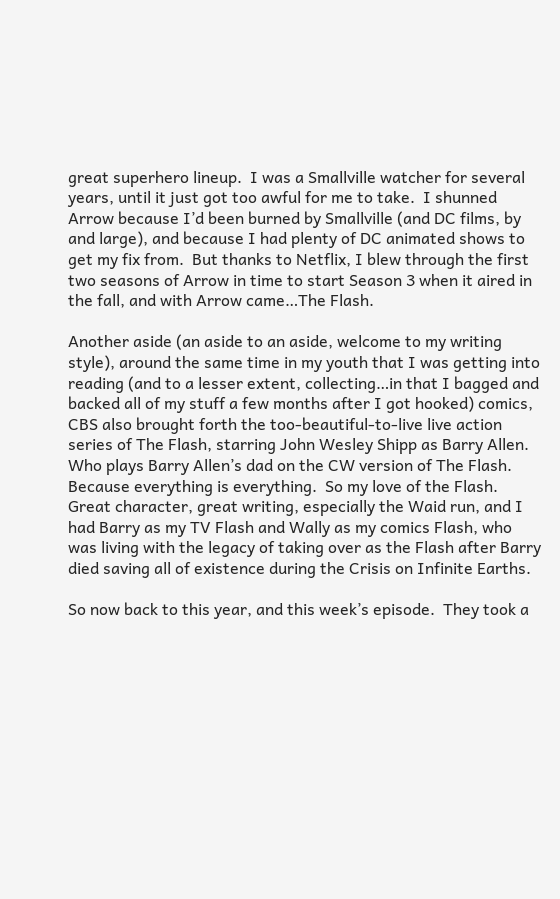great superhero lineup.  I was a Smallville watcher for several years, until it just got too awful for me to take.  I shunned Arrow because I’d been burned by Smallville (and DC films, by and large), and because I had plenty of DC animated shows to get my fix from.  But thanks to Netflix, I blew through the first two seasons of Arrow in time to start Season 3 when it aired in the fall, and with Arrow came…The Flash.

Another aside (an aside to an aside, welcome to my writing style), around the same time in my youth that I was getting into reading (and to a lesser extent, collecting…in that I bagged and backed all of my stuff a few months after I got hooked) comics, CBS also brought forth the too-beautiful-to-live live action series of The Flash, starring John Wesley Shipp as Barry Allen.  Who plays Barry Allen’s dad on the CW version of The Flash.  Because everything is everything.  So my love of the Flash.  Great character, great writing, especially the Waid run, and I had Barry as my TV Flash and Wally as my comics Flash, who was living with the legacy of taking over as the Flash after Barry died saving all of existence during the Crisis on Infinite Earths.

So now back to this year, and this week’s episode.  They took a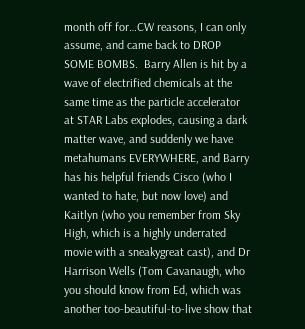month off for…CW reasons, I can only assume, and came back to DROP SOME BOMBS.  Barry Allen is hit by a wave of electrified chemicals at the same time as the particle accelerator at STAR Labs explodes, causing a dark matter wave, and suddenly we have metahumans EVERYWHERE, and Barry has his helpful friends Cisco (who I wanted to hate, but now love) and Kaitlyn (who you remember from Sky High, which is a highly underrated movie with a sneakygreat cast), and Dr Harrison Wells (Tom Cavanaugh, who you should know from Ed, which was another too-beautiful-to-live show that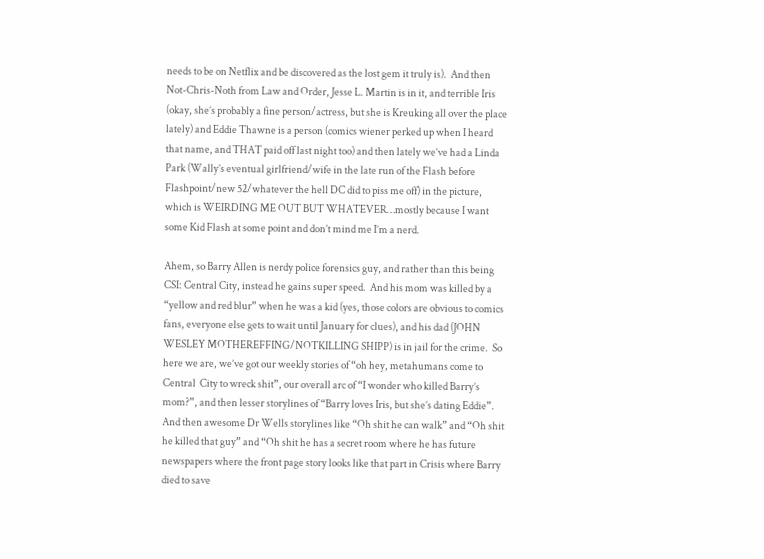needs to be on Netflix and be discovered as the lost gem it truly is).  And then Not-Chris-Noth from Law and Order, Jesse L. Martin is in it, and terrible Iris (okay, she’s probably a fine person/actress, but she is Kreuking all over the place lately) and Eddie Thawne is a person (comics wiener perked up when I heard that name, and THAT paid off last night too) and then lately we’ve had a Linda Park (Wally’s eventual girlfriend/wife in the late run of the Flash before Flashpoint/new 52/whatever the hell DC did to piss me off) in the picture, which is WEIRDING ME OUT BUT WHATEVER…mostly because I want some Kid Flash at some point and don’t mind me I’m a nerd.

Ahem, so Barry Allen is nerdy police forensics guy, and rather than this being CSI: Central City, instead he gains super speed.  And his mom was killed by a “yellow and red blur” when he was a kid (yes, those colors are obvious to comics fans, everyone else gets to wait until January for clues), and his dad (JOHN WESLEY MOTHEREFFING/NOTKILLING SHIPP) is in jail for the crime.  So here we are, we’ve got our weekly stories of “oh hey, metahumans come to Central  City to wreck shit”, our overall arc of “I wonder who killed Barry’s mom?”, and then lesser storylines of “Barry loves Iris, but she’s dating Eddie”.  And then awesome Dr Wells storylines like “Oh shit he can walk” and “Oh shit he killed that guy” and “Oh shit he has a secret room where he has future newspapers where the front page story looks like that part in Crisis where Barry died to save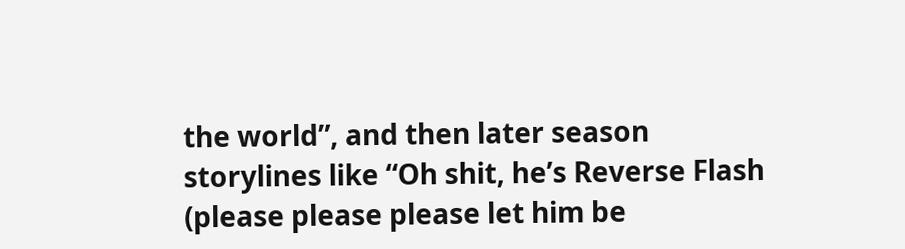the world”, and then later season storylines like “Oh shit, he’s Reverse Flash (please please please let him be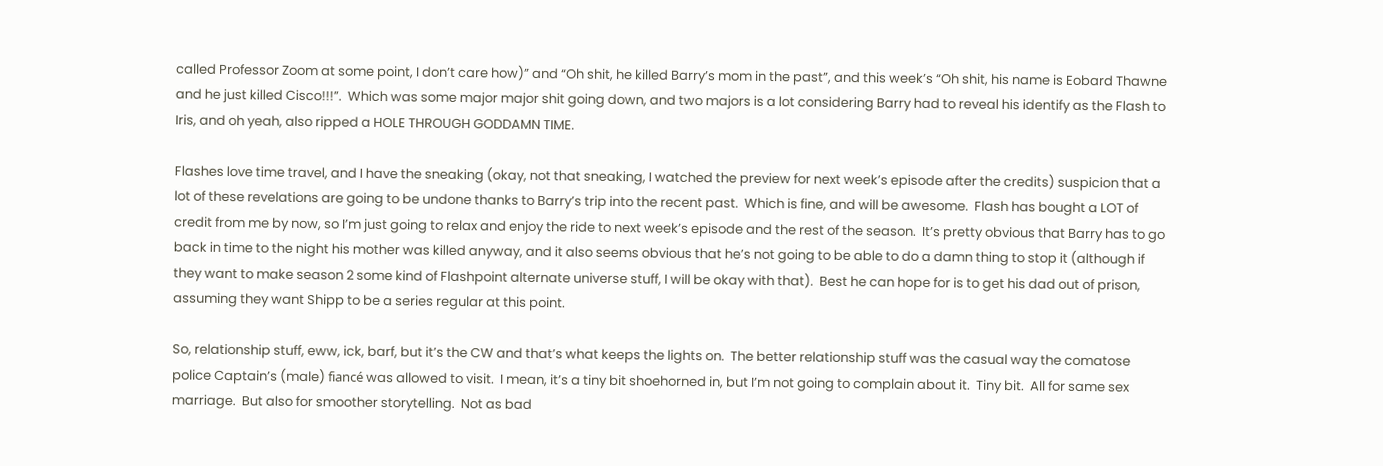called Professor Zoom at some point, I don’t care how)” and “Oh shit, he killed Barry’s mom in the past”, and this week’s “Oh shit, his name is Eobard Thawne and he just killed Cisco!!!”.  Which was some major major shit going down, and two majors is a lot considering Barry had to reveal his identify as the Flash to Iris, and oh yeah, also ripped a HOLE THROUGH GODDAMN TIME.

Flashes love time travel, and I have the sneaking (okay, not that sneaking, I watched the preview for next week’s episode after the credits) suspicion that a lot of these revelations are going to be undone thanks to Barry’s trip into the recent past.  Which is fine, and will be awesome.  Flash has bought a LOT of credit from me by now, so I’m just going to relax and enjoy the ride to next week’s episode and the rest of the season.  It’s pretty obvious that Barry has to go back in time to the night his mother was killed anyway, and it also seems obvious that he’s not going to be able to do a damn thing to stop it (although if they want to make season 2 some kind of Flashpoint alternate universe stuff, I will be okay with that).  Best he can hope for is to get his dad out of prison, assuming they want Shipp to be a series regular at this point.

So, relationship stuff, eww, ick, barf, but it’s the CW and that’s what keeps the lights on.  The better relationship stuff was the casual way the comatose police Captain’s (male) fiancé was allowed to visit.  I mean, it’s a tiny bit shoehorned in, but I’m not going to complain about it.  Tiny bit.  All for same sex marriage.  But also for smoother storytelling.  Not as bad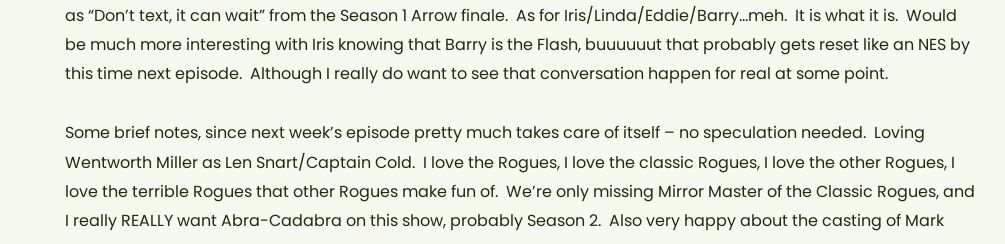as “Don’t text, it can wait” from the Season 1 Arrow finale.  As for Iris/Linda/Eddie/Barry…meh.  It is what it is.  Would be much more interesting with Iris knowing that Barry is the Flash, buuuuuut that probably gets reset like an NES by this time next episode.  Although I really do want to see that conversation happen for real at some point.

Some brief notes, since next week’s episode pretty much takes care of itself – no speculation needed.  Loving Wentworth Miller as Len Snart/Captain Cold.  I love the Rogues, I love the classic Rogues, I love the other Rogues, I love the terrible Rogues that other Rogues make fun of.  We’re only missing Mirror Master of the Classic Rogues, and I really REALLY want Abra-Cadabra on this show, probably Season 2.  Also very happy about the casting of Mark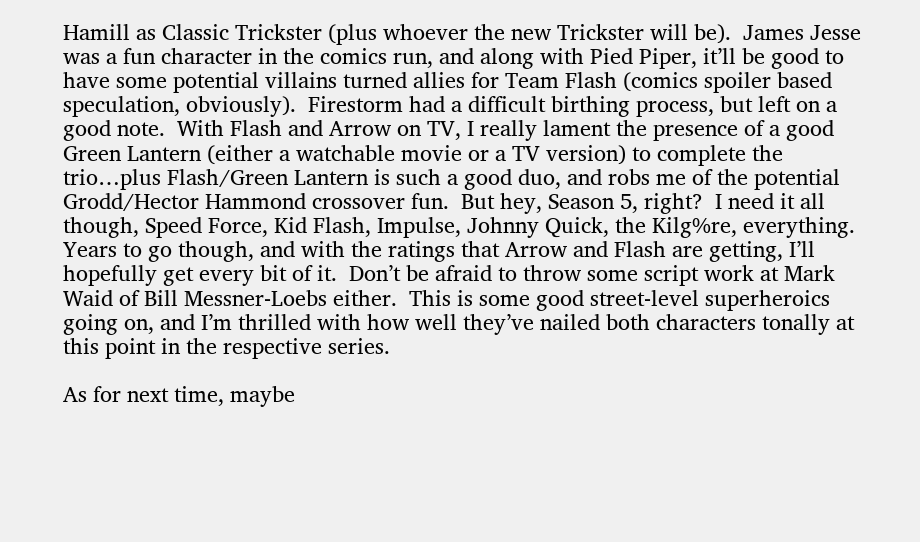Hamill as Classic Trickster (plus whoever the new Trickster will be).  James Jesse was a fun character in the comics run, and along with Pied Piper, it’ll be good to have some potential villains turned allies for Team Flash (comics spoiler based speculation, obviously).  Firestorm had a difficult birthing process, but left on a good note.  With Flash and Arrow on TV, I really lament the presence of a good Green Lantern (either a watchable movie or a TV version) to complete the trio…plus Flash/Green Lantern is such a good duo, and robs me of the potential Grodd/Hector Hammond crossover fun.  But hey, Season 5, right?  I need it all though, Speed Force, Kid Flash, Impulse, Johnny Quick, the Kilg%re, everything.  Years to go though, and with the ratings that Arrow and Flash are getting, I’ll hopefully get every bit of it.  Don’t be afraid to throw some script work at Mark Waid of Bill Messner-Loebs either.  This is some good street-level superheroics going on, and I’m thrilled with how well they’ve nailed both characters tonally at this point in the respective series.

As for next time, maybe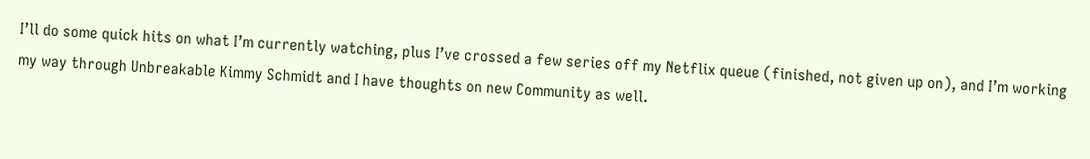I’ll do some quick hits on what I’m currently watching, plus I’ve crossed a few series off my Netflix queue (finished, not given up on), and I’m working my way through Unbreakable Kimmy Schmidt and I have thoughts on new Community as well.